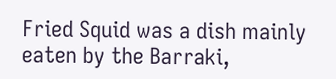Fried Squid was a dish mainly eaten by the Barraki,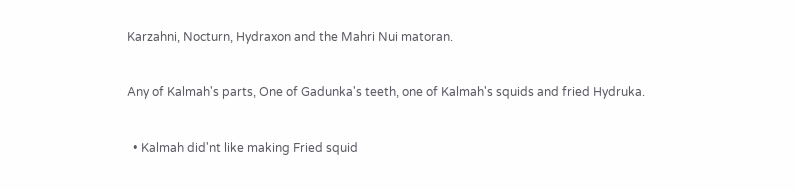Karzahni, Nocturn, Hydraxon and the Mahri Nui matoran.


Any of Kalmah's parts, One of Gadunka's teeth, one of Kalmah's squids and fried Hydruka.


  • Kalmah did'nt like making Fried squid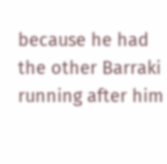because he had the other Barraki running after him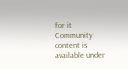for it
Community content is available under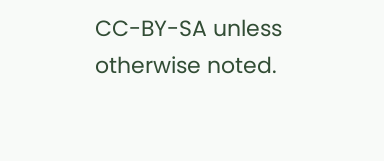CC-BY-SA unless otherwise noted.